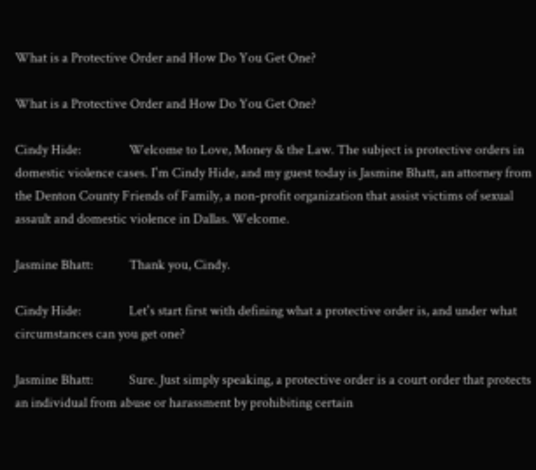What is a Protective Order and How Do You Get One?

What is a Protective Order and How Do You Get One?

Cindy Hide:                Welcome to Love, Money & the Law. The subject is protective orders in domestic violence cases. I'm Cindy Hide, and my guest today is Jasmine Bhatt, an attorney from the Denton County Friends of Family, a non-profit organization that assist victims of sexual assault and domestic violence in Dallas. Welcome.

Jasmine Bhatt:            Thank you, Cindy.

Cindy Hide:                Let's start first with defining what a protective order is, and under what circumstances can you get one?

Jasmine Bhatt:            Sure. Just simply speaking, a protective order is a court order that protects an individual from abuse or harassment by prohibiting certain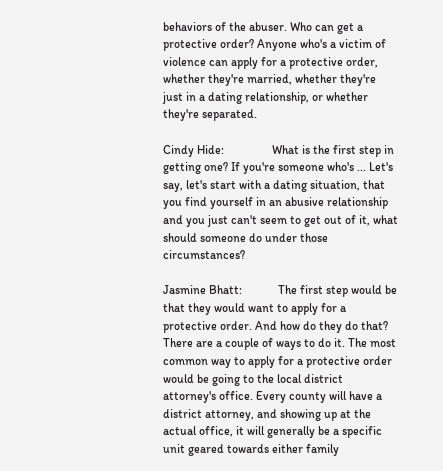behaviors of the abuser. Who can get a protective order? Anyone who's a victim of violence can apply for a protective order, whether they're married, whether they're just in a dating relationship, or whether they're separated.

Cindy Hide:                What is the first step in getting one? If you're someone who's ... Let's say, let's start with a dating situation, that you find yourself in an abusive relationship and you just can't seem to get out of it, what should someone do under those circumstances?

Jasmine Bhatt:            The first step would be that they would want to apply for a protective order. And how do they do that? There are a couple of ways to do it. The most common way to apply for a protective order would be going to the local district attorney's office. Every county will have a district attorney, and showing up at the actual office, it will generally be a specific unit geared towards either family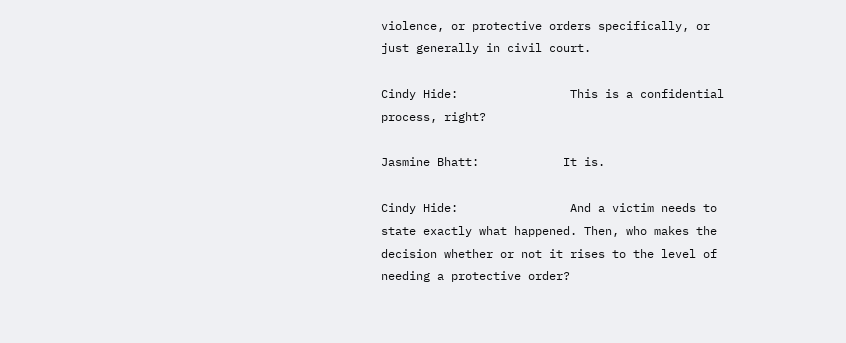violence, or protective orders specifically, or just generally in civil court.

Cindy Hide:                This is a confidential process, right?

Jasmine Bhatt:            It is.

Cindy Hide:                And a victim needs to state exactly what happened. Then, who makes the decision whether or not it rises to the level of needing a protective order?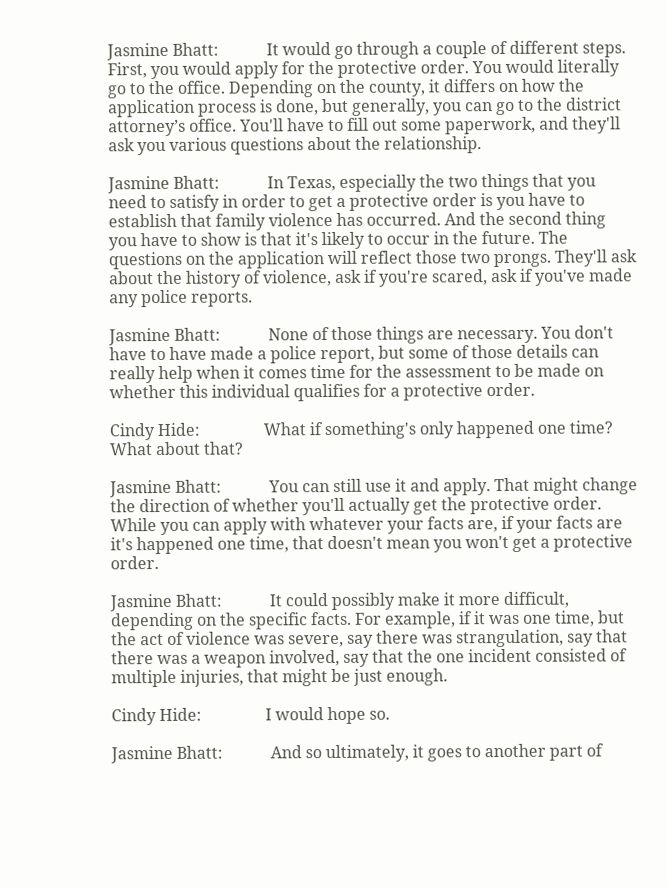Jasmine Bhatt:            It would go through a couple of different steps. First, you would apply for the protective order. You would literally go to the office. Depending on the county, it differs on how the application process is done, but generally, you can go to the district attorney’s office. You'll have to fill out some paperwork, and they'll ask you various questions about the relationship.

Jasmine Bhatt:            In Texas, especially the two things that you need to satisfy in order to get a protective order is you have to establish that family violence has occurred. And the second thing you have to show is that it's likely to occur in the future. The questions on the application will reflect those two prongs. They'll ask about the history of violence, ask if you're scared, ask if you've made any police reports.

Jasmine Bhatt:            None of those things are necessary. You don't have to have made a police report, but some of those details can really help when it comes time for the assessment to be made on whether this individual qualifies for a protective order.

Cindy Hide:                What if something's only happened one time? What about that?

Jasmine Bhatt:            You can still use it and apply. That might change the direction of whether you'll actually get the protective order. While you can apply with whatever your facts are, if your facts are it's happened one time, that doesn't mean you won't get a protective order.

Jasmine Bhatt:            It could possibly make it more difficult, depending on the specific facts. For example, if it was one time, but the act of violence was severe, say there was strangulation, say that there was a weapon involved, say that the one incident consisted of multiple injuries, that might be just enough.

Cindy Hide:                I would hope so.

Jasmine Bhatt:            And so ultimately, it goes to another part of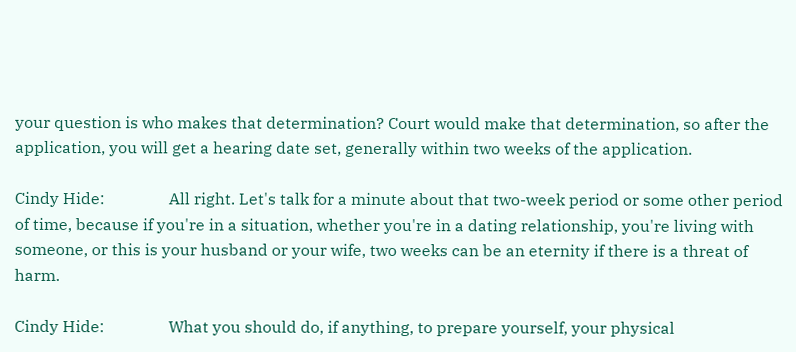your question is who makes that determination? Court would make that determination, so after the application, you will get a hearing date set, generally within two weeks of the application.

Cindy Hide:                All right. Let's talk for a minute about that two-week period or some other period of time, because if you're in a situation, whether you're in a dating relationship, you're living with someone, or this is your husband or your wife, two weeks can be an eternity if there is a threat of harm.

Cindy Hide:                What you should do, if anything, to prepare yourself, your physical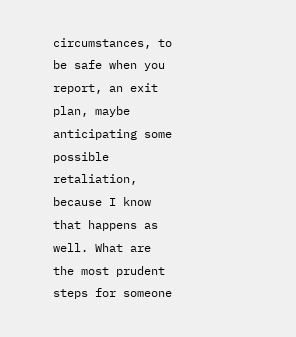circumstances, to be safe when you report, an exit plan, maybe anticipating some possible retaliation, because I know that happens as well. What are the most prudent steps for someone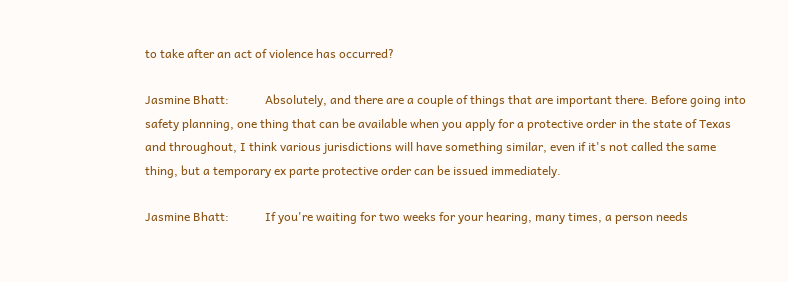to take after an act of violence has occurred?

Jasmine Bhatt:            Absolutely, and there are a couple of things that are important there. Before going into safety planning, one thing that can be available when you apply for a protective order in the state of Texas and throughout, I think various jurisdictions will have something similar, even if it's not called the same thing, but a temporary ex parte protective order can be issued immediately.

Jasmine Bhatt:            If you're waiting for two weeks for your hearing, many times, a person needs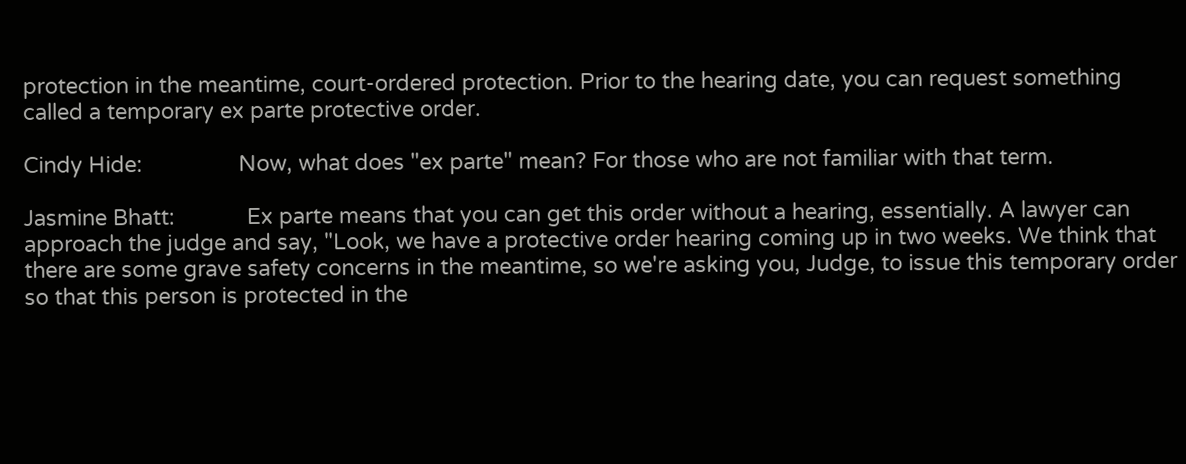protection in the meantime, court-ordered protection. Prior to the hearing date, you can request something called a temporary ex parte protective order.

Cindy Hide:                Now, what does "ex parte" mean? For those who are not familiar with that term.

Jasmine Bhatt:            Ex parte means that you can get this order without a hearing, essentially. A lawyer can approach the judge and say, "Look, we have a protective order hearing coming up in two weeks. We think that there are some grave safety concerns in the meantime, so we're asking you, Judge, to issue this temporary order so that this person is protected in the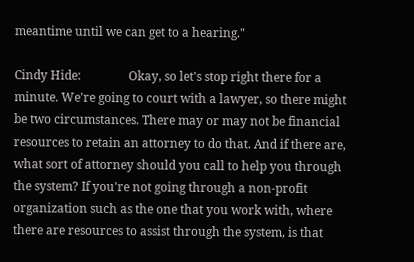meantime until we can get to a hearing."

Cindy Hide:                Okay, so let's stop right there for a minute. We're going to court with a lawyer, so there might be two circumstances. There may or may not be financial resources to retain an attorney to do that. And if there are, what sort of attorney should you call to help you through the system? If you're not going through a non-profit organization such as the one that you work with, where there are resources to assist through the system, is that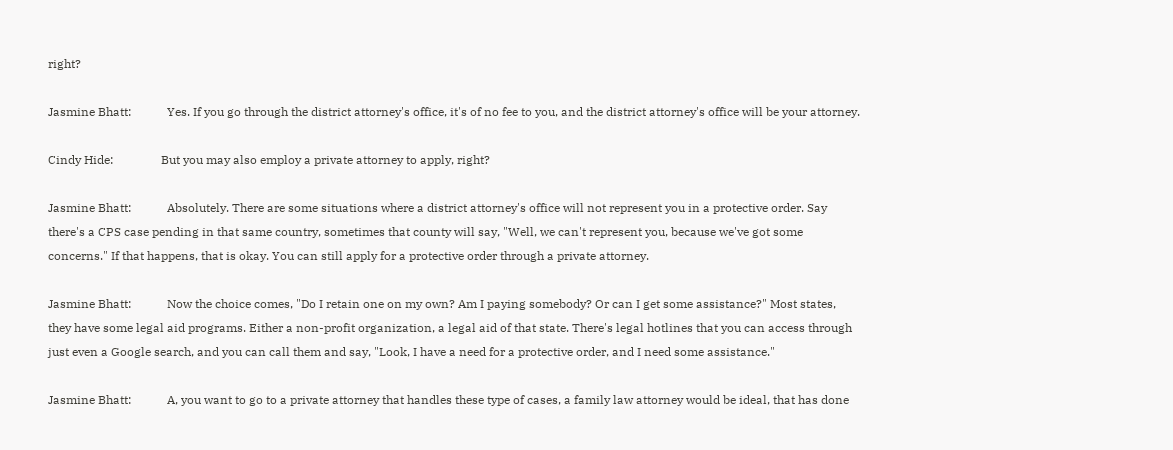right?

Jasmine Bhatt:            Yes. If you go through the district attorney's office, it's of no fee to you, and the district attorney's office will be your attorney.

Cindy Hide:                But you may also employ a private attorney to apply, right?

Jasmine Bhatt:            Absolutely. There are some situations where a district attorney's office will not represent you in a protective order. Say there's a CPS case pending in that same country, sometimes that county will say, "Well, we can't represent you, because we've got some concerns." If that happens, that is okay. You can still apply for a protective order through a private attorney.

Jasmine Bhatt:            Now the choice comes, "Do I retain one on my own? Am I paying somebody? Or can I get some assistance?" Most states, they have some legal aid programs. Either a non-profit organization, a legal aid of that state. There's legal hotlines that you can access through just even a Google search, and you can call them and say, "Look, I have a need for a protective order, and I need some assistance."

Jasmine Bhatt:            A, you want to go to a private attorney that handles these type of cases, a family law attorney would be ideal, that has done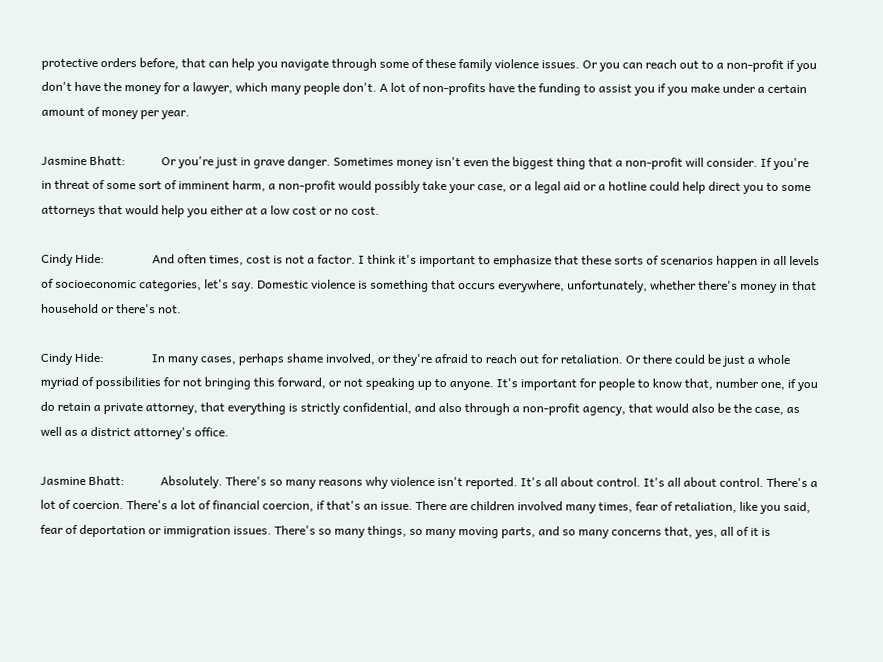protective orders before, that can help you navigate through some of these family violence issues. Or you can reach out to a non-profit if you don't have the money for a lawyer, which many people don't. A lot of non-profits have the funding to assist you if you make under a certain amount of money per year.

Jasmine Bhatt:            Or you're just in grave danger. Sometimes money isn't even the biggest thing that a non-profit will consider. If you're in threat of some sort of imminent harm, a non-profit would possibly take your case, or a legal aid or a hotline could help direct you to some attorneys that would help you either at a low cost or no cost.

Cindy Hide:                And often times, cost is not a factor. I think it's important to emphasize that these sorts of scenarios happen in all levels of socioeconomic categories, let's say. Domestic violence is something that occurs everywhere, unfortunately, whether there's money in that household or there's not.

Cindy Hide:                In many cases, perhaps shame involved, or they're afraid to reach out for retaliation. Or there could be just a whole myriad of possibilities for not bringing this forward, or not speaking up to anyone. It's important for people to know that, number one, if you do retain a private attorney, that everything is strictly confidential, and also through a non-profit agency, that would also be the case, as well as a district attorney's office.

Jasmine Bhatt:            Absolutely. There's so many reasons why violence isn't reported. It's all about control. It's all about control. There's a lot of coercion. There's a lot of financial coercion, if that's an issue. There are children involved many times, fear of retaliation, like you said, fear of deportation or immigration issues. There's so many things, so many moving parts, and so many concerns that, yes, all of it is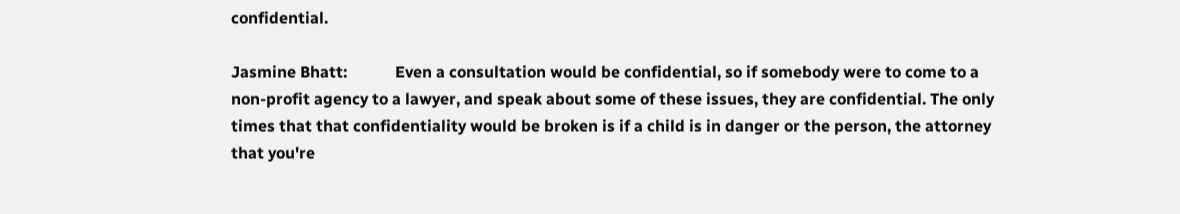confidential.

Jasmine Bhatt:            Even a consultation would be confidential, so if somebody were to come to a non-profit agency to a lawyer, and speak about some of these issues, they are confidential. The only times that that confidentiality would be broken is if a child is in danger or the person, the attorney that you're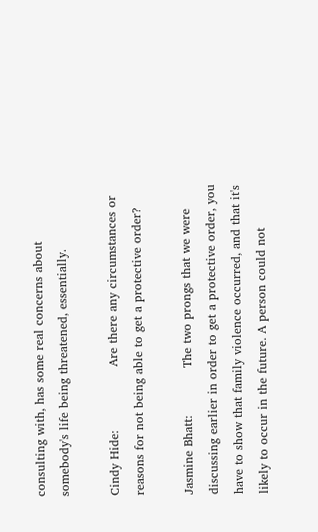consulting with, has some real concerns about somebody's life being threatened, essentially.

Cindy Hide:                Are there any circumstances or reasons for not being able to get a protective order?

Jasmine Bhatt:            The two prongs that we were discussing earlier in order to get a protective order, you have to show that family violence occurred, and that it's likely to occur in the future. A person could not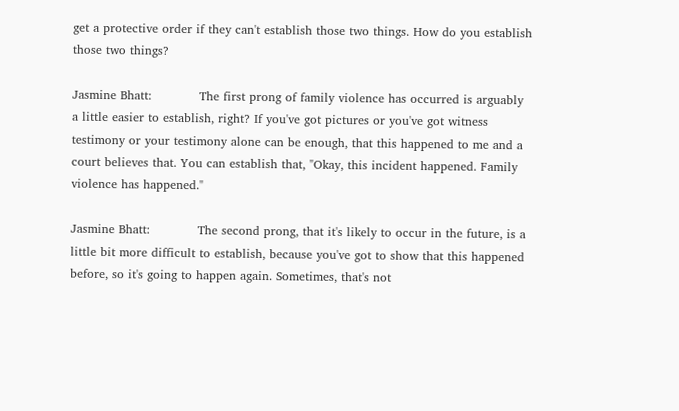get a protective order if they can't establish those two things. How do you establish those two things?

Jasmine Bhatt:            The first prong of family violence has occurred is arguably a little easier to establish, right? If you've got pictures or you've got witness testimony or your testimony alone can be enough, that this happened to me and a court believes that. You can establish that, "Okay, this incident happened. Family violence has happened."

Jasmine Bhatt:            The second prong, that it's likely to occur in the future, is a little bit more difficult to establish, because you've got to show that this happened before, so it's going to happen again. Sometimes, that's not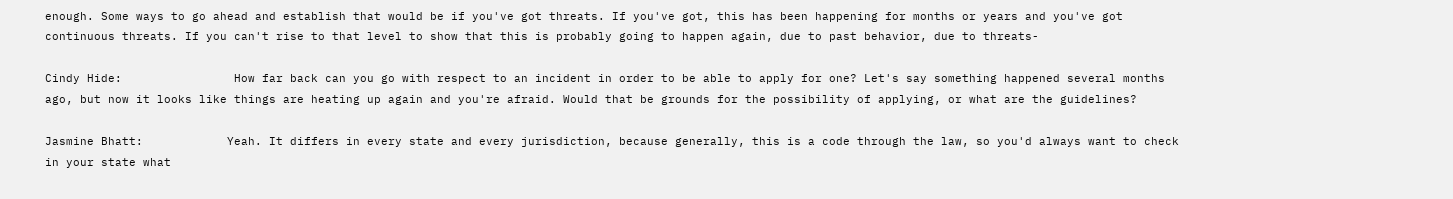enough. Some ways to go ahead and establish that would be if you've got threats. If you've got, this has been happening for months or years and you've got continuous threats. If you can't rise to that level to show that this is probably going to happen again, due to past behavior, due to threats-

Cindy Hide:                How far back can you go with respect to an incident in order to be able to apply for one? Let's say something happened several months ago, but now it looks like things are heating up again and you're afraid. Would that be grounds for the possibility of applying, or what are the guidelines?

Jasmine Bhatt:            Yeah. It differs in every state and every jurisdiction, because generally, this is a code through the law, so you'd always want to check in your state what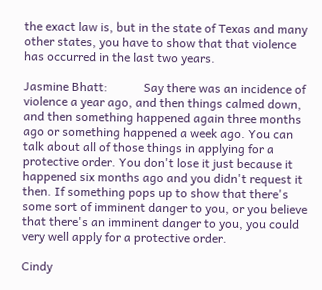the exact law is, but in the state of Texas and many other states, you have to show that that violence has occurred in the last two years.

Jasmine Bhatt:            Say there was an incidence of violence a year ago, and then things calmed down, and then something happened again three months ago or something happened a week ago. You can talk about all of those things in applying for a protective order. You don't lose it just because it happened six months ago and you didn't request it then. If something pops up to show that there's some sort of imminent danger to you, or you believe that there's an imminent danger to you, you could very well apply for a protective order.

Cindy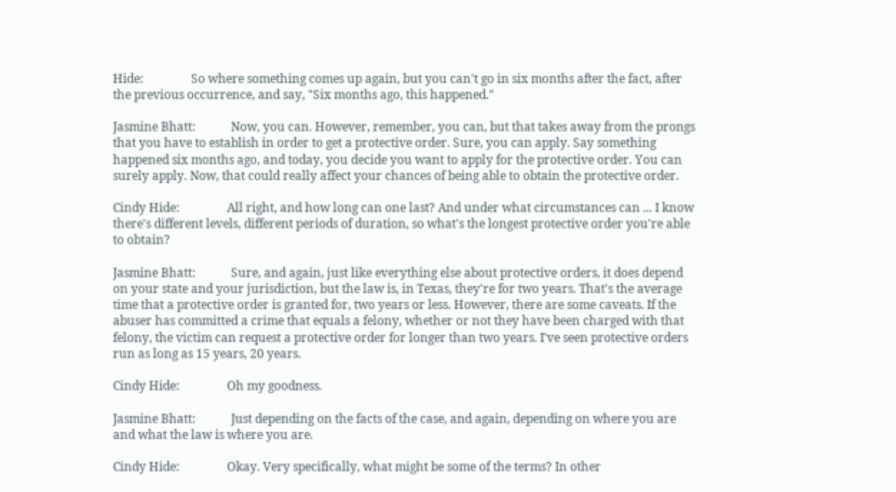Hide:                So where something comes up again, but you can't go in six months after the fact, after the previous occurrence, and say, "Six months ago, this happened."

Jasmine Bhatt:            Now, you can. However, remember, you can, but that takes away from the prongs that you have to establish in order to get a protective order. Sure, you can apply. Say something happened six months ago, and today, you decide you want to apply for the protective order. You can surely apply. Now, that could really affect your chances of being able to obtain the protective order.

Cindy Hide:                All right, and how long can one last? And under what circumstances can ... I know there's different levels, different periods of duration, so what's the longest protective order you're able to obtain?

Jasmine Bhatt:            Sure, and again, just like everything else about protective orders, it does depend on your state and your jurisdiction, but the law is, in Texas, they're for two years. That's the average time that a protective order is granted for, two years or less. However, there are some caveats. If the abuser has committed a crime that equals a felony, whether or not they have been charged with that felony, the victim can request a protective order for longer than two years. I've seen protective orders run as long as 15 years, 20 years.

Cindy Hide:                Oh my goodness.

Jasmine Bhatt:            Just depending on the facts of the case, and again, depending on where you are and what the law is where you are.

Cindy Hide:                Okay. Very specifically, what might be some of the terms? In other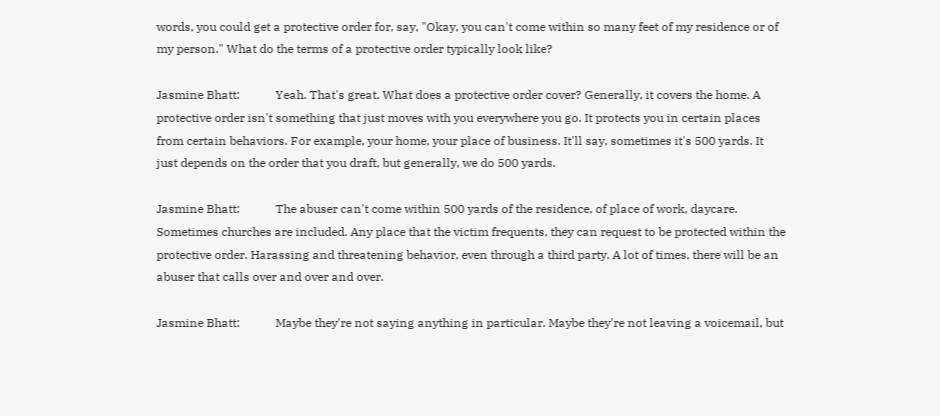words, you could get a protective order for, say, "Okay, you can't come within so many feet of my residence or of my person." What do the terms of a protective order typically look like?

Jasmine Bhatt:            Yeah. That's great. What does a protective order cover? Generally, it covers the home. A protective order isn't something that just moves with you everywhere you go. It protects you in certain places from certain behaviors. For example, your home, your place of business. It'll say, sometimes it's 500 yards. It just depends on the order that you draft, but generally, we do 500 yards.

Jasmine Bhatt:            The abuser can't come within 500 yards of the residence, of place of work, daycare. Sometimes churches are included. Any place that the victim frequents, they can request to be protected within the protective order. Harassing and threatening behavior, even through a third party. A lot of times, there will be an abuser that calls over and over and over.

Jasmine Bhatt:            Maybe they're not saying anything in particular. Maybe they're not leaving a voicemail, but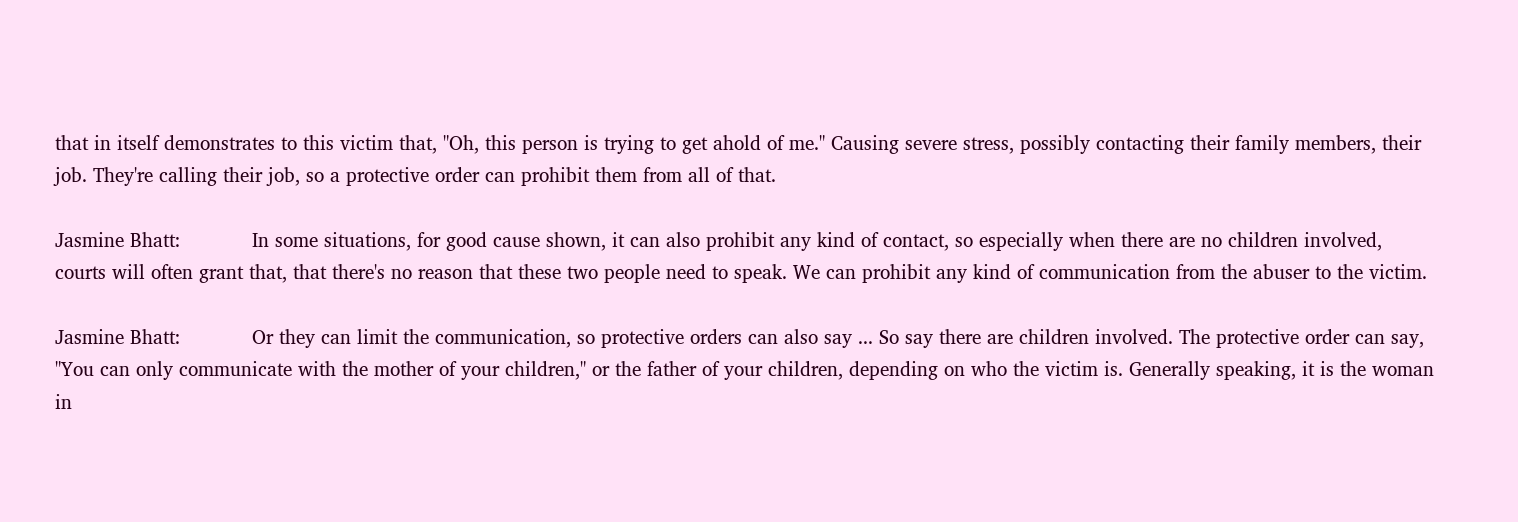that in itself demonstrates to this victim that, "Oh, this person is trying to get ahold of me." Causing severe stress, possibly contacting their family members, their job. They're calling their job, so a protective order can prohibit them from all of that.

Jasmine Bhatt:            In some situations, for good cause shown, it can also prohibit any kind of contact, so especially when there are no children involved, courts will often grant that, that there's no reason that these two people need to speak. We can prohibit any kind of communication from the abuser to the victim.

Jasmine Bhatt:            Or they can limit the communication, so protective orders can also say ... So say there are children involved. The protective order can say, "You can only communicate with the mother of your children," or the father of your children, depending on who the victim is. Generally speaking, it is the woman in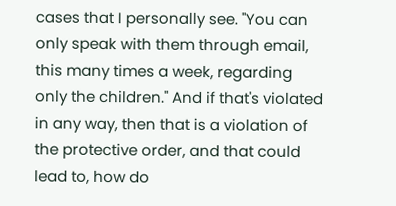cases that I personally see. "You can only speak with them through email, this many times a week, regarding only the children." And if that's violated in any way, then that is a violation of the protective order, and that could lead to, how do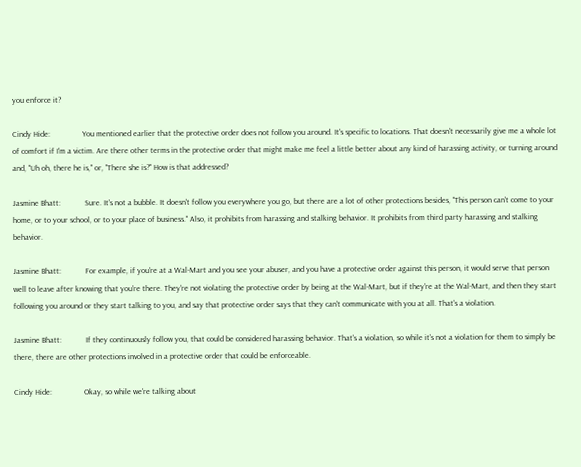you enforce it?

Cindy Hide:                You mentioned earlier that the protective order does not follow you around. It's specific to locations. That doesn't necessarily give me a whole lot of comfort if I'm a victim. Are there other terms in the protective order that might make me feel a little better about any kind of harassing activity, or turning around and, "Uh oh, there he is," or, "There she is?" How is that addressed?

Jasmine Bhatt:            Sure. It's not a bubble. It doesn't follow you everywhere you go, but there are a lot of other protections besides, "This person can't come to your home, or to your school, or to your place of business." Also, it prohibits from harassing and stalking behavior. It prohibits from third party harassing and stalking behavior.

Jasmine Bhatt:            For example, if you're at a Wal-Mart and you see your abuser, and you have a protective order against this person, it would serve that person well to leave after knowing that you're there. They're not violating the protective order by being at the Wal-Mart, but if they're at the Wal-Mart, and then they start following you around or they start talking to you, and say that protective order says that they can't communicate with you at all. That's a violation.

Jasmine Bhatt:            If they continuously follow you, that could be considered harassing behavior. That's a violation, so while it's not a violation for them to simply be there, there are other protections involved in a protective order that could be enforceable.

Cindy Hide:                Okay, so while we're talking about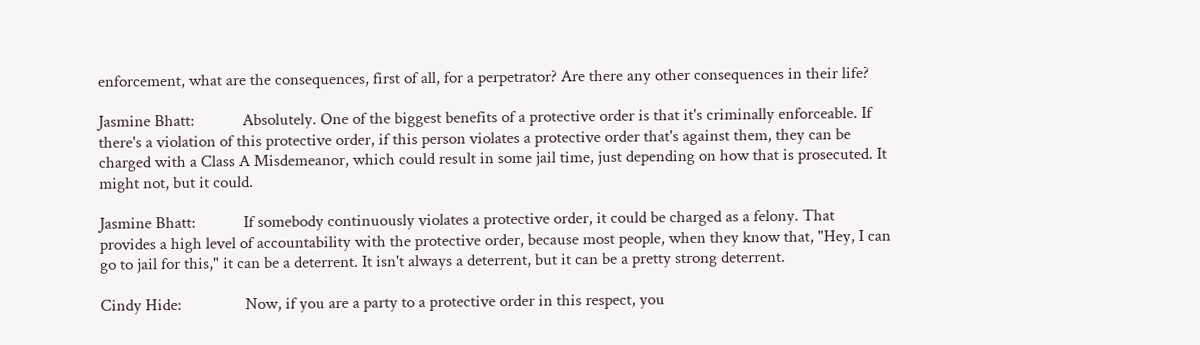enforcement, what are the consequences, first of all, for a perpetrator? Are there any other consequences in their life?

Jasmine Bhatt:            Absolutely. One of the biggest benefits of a protective order is that it's criminally enforceable. If there's a violation of this protective order, if this person violates a protective order that's against them, they can be charged with a Class A Misdemeanor, which could result in some jail time, just depending on how that is prosecuted. It might not, but it could.

Jasmine Bhatt:            If somebody continuously violates a protective order, it could be charged as a felony. That provides a high level of accountability with the protective order, because most people, when they know that, "Hey, I can go to jail for this," it can be a deterrent. It isn't always a deterrent, but it can be a pretty strong deterrent.

Cindy Hide:                Now, if you are a party to a protective order in this respect, you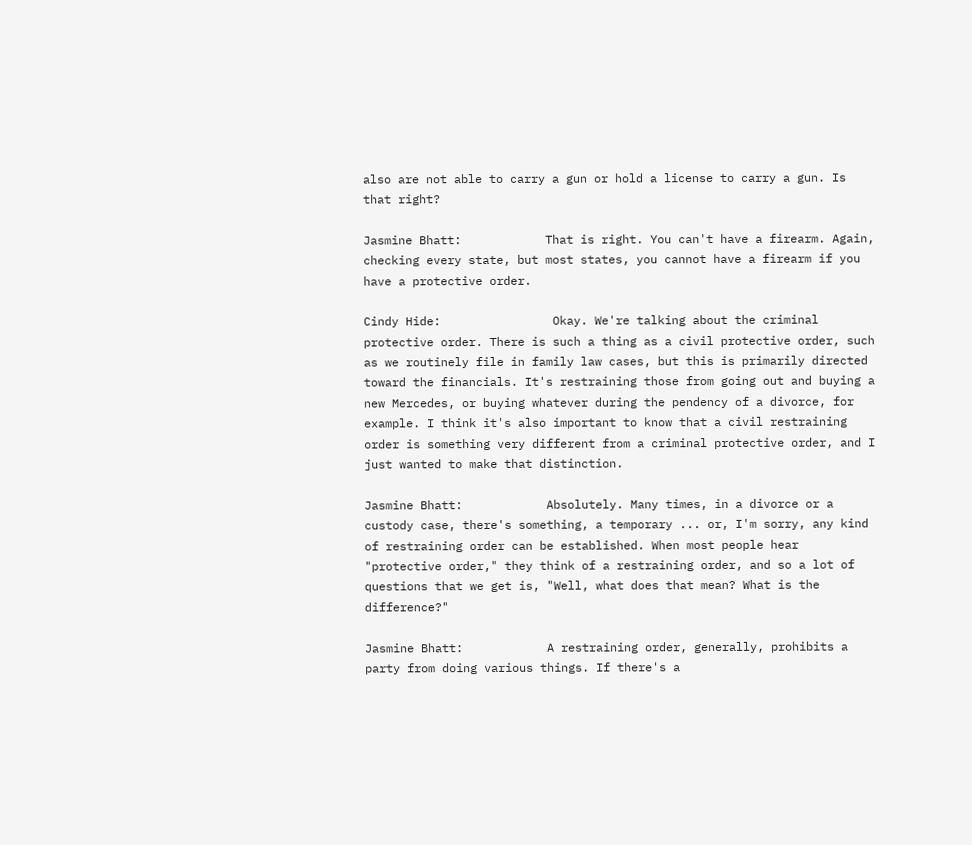also are not able to carry a gun or hold a license to carry a gun. Is that right?

Jasmine Bhatt:            That is right. You can't have a firearm. Again, checking every state, but most states, you cannot have a firearm if you have a protective order.

Cindy Hide:                Okay. We're talking about the criminal protective order. There is such a thing as a civil protective order, such as we routinely file in family law cases, but this is primarily directed toward the financials. It's restraining those from going out and buying a new Mercedes, or buying whatever during the pendency of a divorce, for example. I think it's also important to know that a civil restraining order is something very different from a criminal protective order, and I just wanted to make that distinction.

Jasmine Bhatt:            Absolutely. Many times, in a divorce or a custody case, there's something, a temporary ... or, I'm sorry, any kind of restraining order can be established. When most people hear "protective order," they think of a restraining order, and so a lot of questions that we get is, "Well, what does that mean? What is the difference?"

Jasmine Bhatt:            A restraining order, generally, prohibits a party from doing various things. If there's a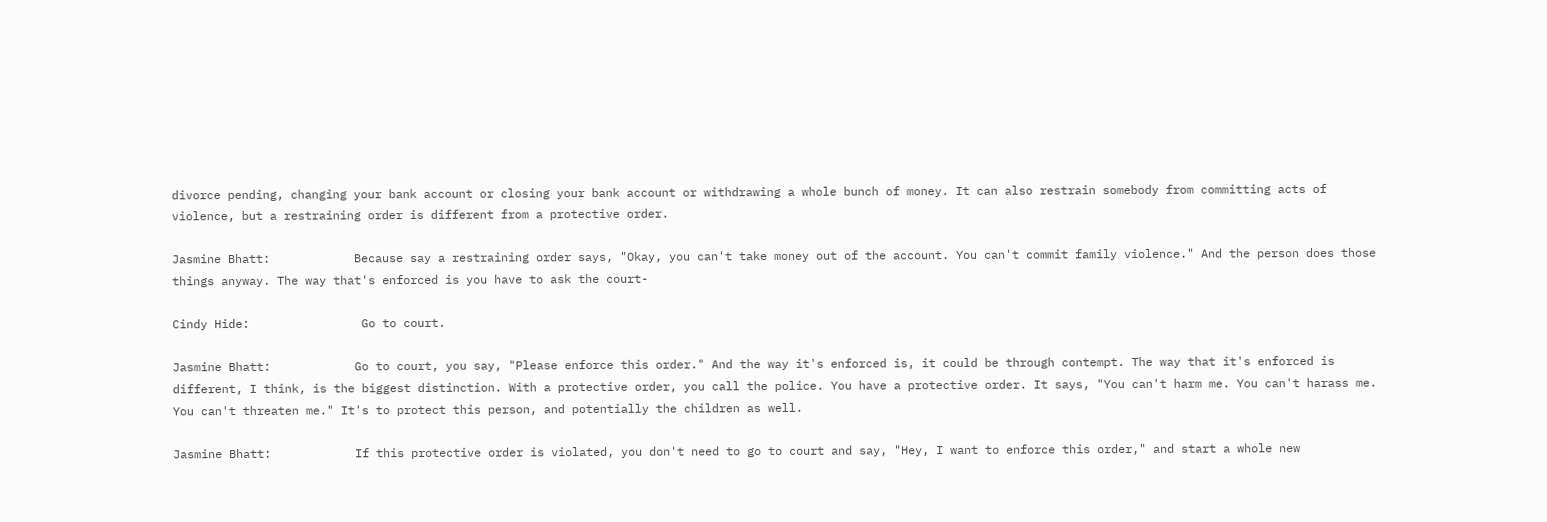divorce pending, changing your bank account or closing your bank account or withdrawing a whole bunch of money. It can also restrain somebody from committing acts of violence, but a restraining order is different from a protective order.

Jasmine Bhatt:            Because say a restraining order says, "Okay, you can't take money out of the account. You can't commit family violence." And the person does those things anyway. The way that's enforced is you have to ask the court-

Cindy Hide:                Go to court.

Jasmine Bhatt:            Go to court, you say, "Please enforce this order." And the way it's enforced is, it could be through contempt. The way that it's enforced is different, I think, is the biggest distinction. With a protective order, you call the police. You have a protective order. It says, "You can't harm me. You can't harass me. You can't threaten me." It's to protect this person, and potentially the children as well.

Jasmine Bhatt:            If this protective order is violated, you don't need to go to court and say, "Hey, I want to enforce this order," and start a whole new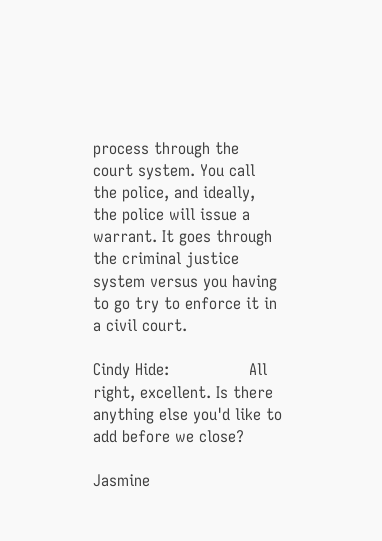process through the court system. You call the police, and ideally, the police will issue a warrant. It goes through the criminal justice system versus you having to go try to enforce it in a civil court.

Cindy Hide:                All right, excellent. Is there anything else you'd like to add before we close?

Jasmine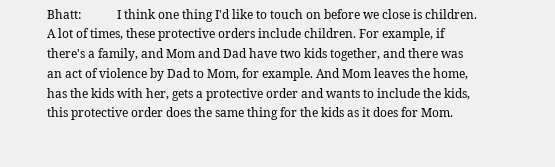Bhatt:            I think one thing I'd like to touch on before we close is children. A lot of times, these protective orders include children. For example, if there's a family, and Mom and Dad have two kids together, and there was an act of violence by Dad to Mom, for example. And Mom leaves the home, has the kids with her, gets a protective order and wants to include the kids, this protective order does the same thing for the kids as it does for Mom.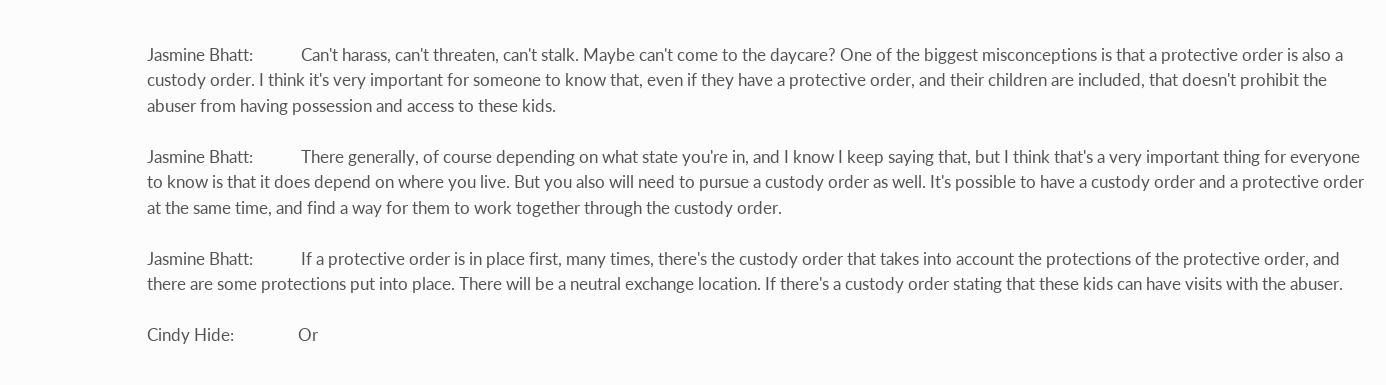Jasmine Bhatt:            Can't harass, can't threaten, can't stalk. Maybe can't come to the daycare? One of the biggest misconceptions is that a protective order is also a custody order. I think it's very important for someone to know that, even if they have a protective order, and their children are included, that doesn't prohibit the abuser from having possession and access to these kids.

Jasmine Bhatt:            There generally, of course depending on what state you're in, and I know I keep saying that, but I think that's a very important thing for everyone to know is that it does depend on where you live. But you also will need to pursue a custody order as well. It's possible to have a custody order and a protective order at the same time, and find a way for them to work together through the custody order.

Jasmine Bhatt:            If a protective order is in place first, many times, there's the custody order that takes into account the protections of the protective order, and there are some protections put into place. There will be a neutral exchange location. If there's a custody order stating that these kids can have visits with the abuser.

Cindy Hide:                Or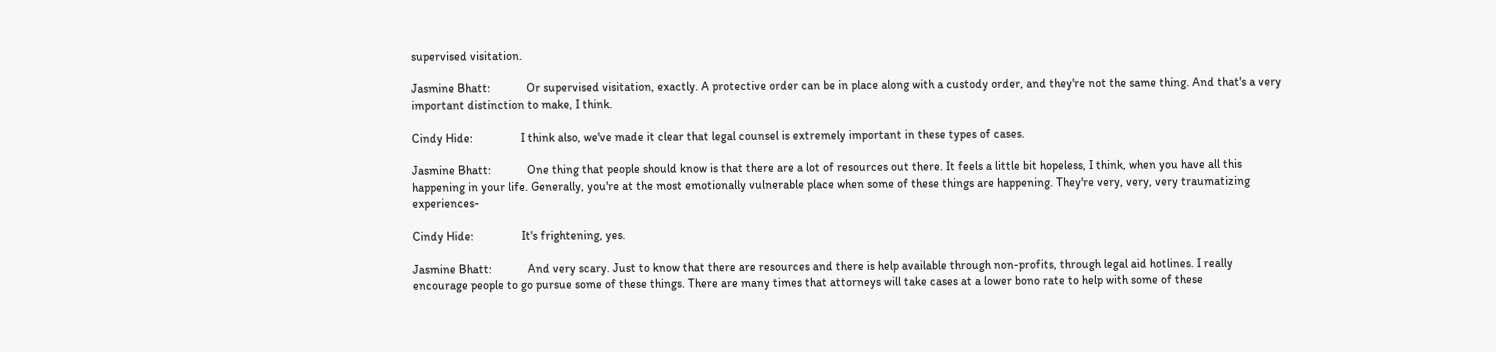supervised visitation.

Jasmine Bhatt:            Or supervised visitation, exactly. A protective order can be in place along with a custody order, and they're not the same thing. And that's a very important distinction to make, I think.

Cindy Hide:                I think also, we've made it clear that legal counsel is extremely important in these types of cases.

Jasmine Bhatt:            One thing that people should know is that there are a lot of resources out there. It feels a little bit hopeless, I think, when you have all this happening in your life. Generally, you're at the most emotionally vulnerable place when some of these things are happening. They're very, very, very traumatizing experiences-

Cindy Hide:                It's frightening, yes.

Jasmine Bhatt:            And very scary. Just to know that there are resources and there is help available through non-profits, through legal aid hotlines. I really encourage people to go pursue some of these things. There are many times that attorneys will take cases at a lower bono rate to help with some of these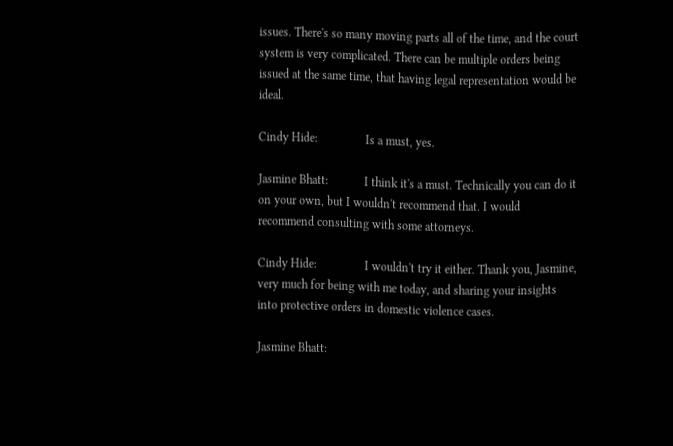issues. There's so many moving parts all of the time, and the court system is very complicated. There can be multiple orders being issued at the same time, that having legal representation would be ideal.

Cindy Hide:                Is a must, yes.

Jasmine Bhatt:            I think it's a must. Technically you can do it on your own, but I wouldn't recommend that. I would recommend consulting with some attorneys.

Cindy Hide:                I wouldn't try it either. Thank you, Jasmine, very much for being with me today, and sharing your insights into protective orders in domestic violence cases.

Jasmine Bhatt: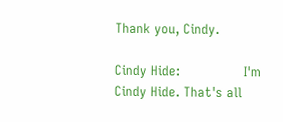Thank you, Cindy.

Cindy Hide:                I'm Cindy Hide. That's all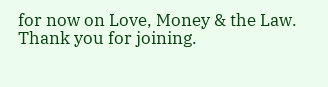for now on Love, Money & the Law. Thank you for joining.